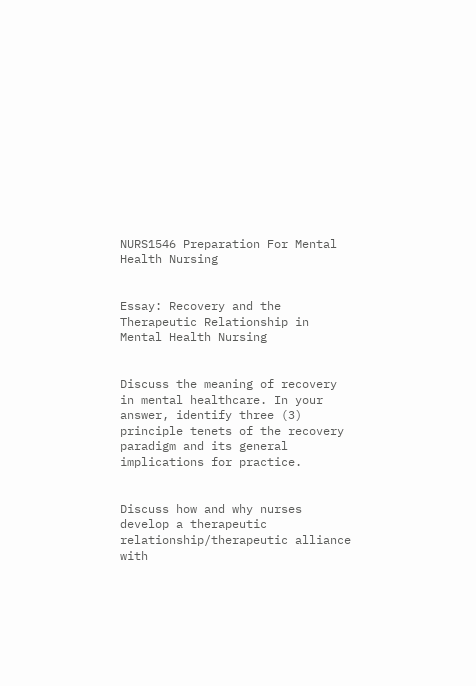NURS1546 Preparation For Mental Health Nursing


Essay: Recovery and the Therapeutic Relationship in Mental Health Nursing


Discuss the meaning of recovery in mental healthcare. In your answer, identify three (3) principle tenets of the recovery paradigm and its general implications for practice.


Discuss how and why nurses develop a therapeutic relationship/therapeutic alliance with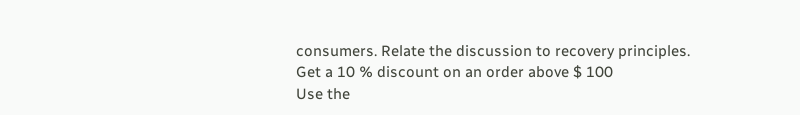consumers. Relate the discussion to recovery principles.
Get a 10 % discount on an order above $ 100
Use the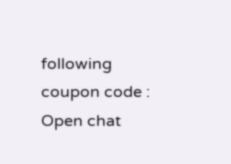following coupon code :
Open chat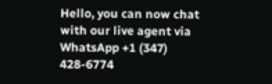Hello, you can now chat with our live agent via WhatsApp +1 (347) 428-6774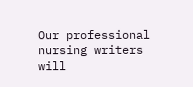Our professional nursing writers will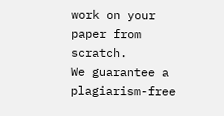work on your paper from scratch.
We guarantee a plagiarism-free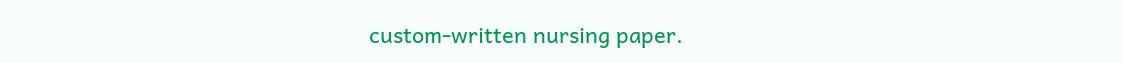custom-written nursing paper.